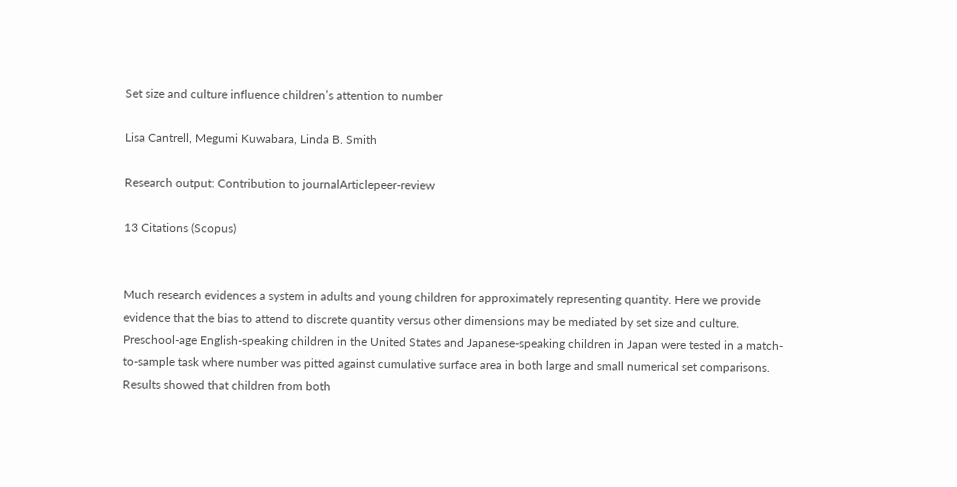Set size and culture influence children’s attention to number

Lisa Cantrell, Megumi Kuwabara, Linda B. Smith

Research output: Contribution to journalArticlepeer-review

13 Citations (Scopus)


Much research evidences a system in adults and young children for approximately representing quantity. Here we provide evidence that the bias to attend to discrete quantity versus other dimensions may be mediated by set size and culture. Preschool-age English-speaking children in the United States and Japanese-speaking children in Japan were tested in a match-to-sample task where number was pitted against cumulative surface area in both large and small numerical set comparisons. Results showed that children from both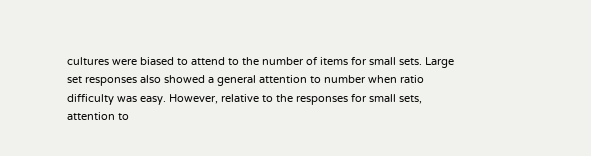cultures were biased to attend to the number of items for small sets. Large set responses also showed a general attention to number when ratio difficulty was easy. However, relative to the responses for small sets, attention to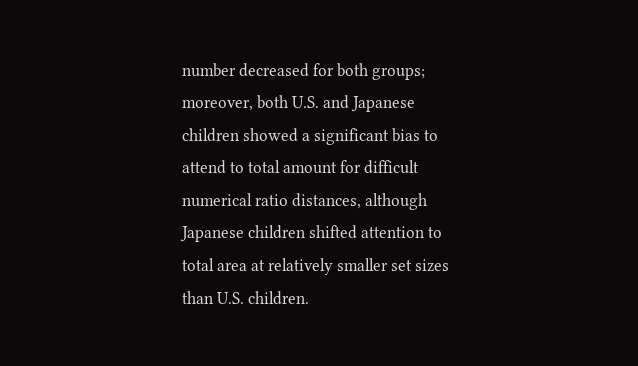number decreased for both groups; moreover, both U.S. and Japanese children showed a significant bias to attend to total amount for difficult numerical ratio distances, although Japanese children shifted attention to total area at relatively smaller set sizes than U.S. children.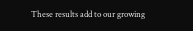These results add to our growing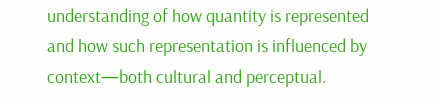understanding of how quantity is represented and how such representation is influenced by context—both cultural and perceptual.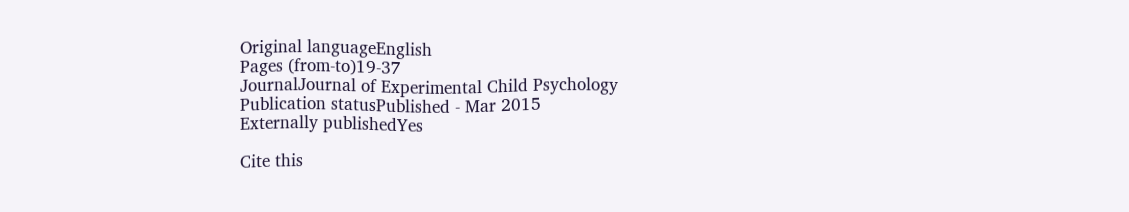Original languageEnglish
Pages (from-to)19-37
JournalJournal of Experimental Child Psychology
Publication statusPublished - Mar 2015
Externally publishedYes

Cite this